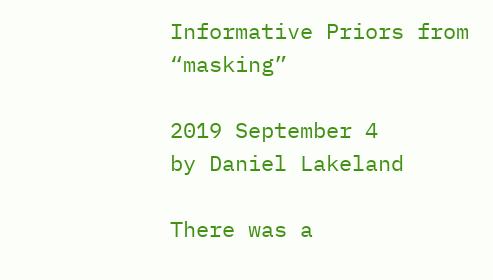Informative Priors from “masking”

2019 September 4
by Daniel Lakeland

There was a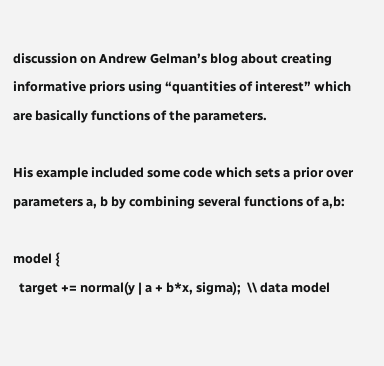discussion on Andrew Gelman’s blog about creating informative priors using “quantities of interest” which are basically functions of the parameters.

His example included some code which sets a prior over parameters a, b by combining several functions of a,b:

model {
  target += normal(y | a + b*x, sigma);  \\ data model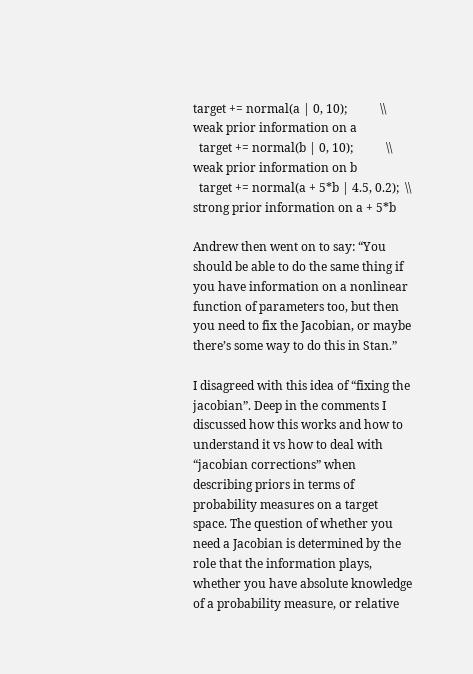target += normal(a | 0, 10);           \\ weak prior information on a
  target += normal(b | 0, 10);           \\ weak prior information on b
  target += normal(a + 5*b | 4.5, 0.2);  \\ strong prior information on a + 5*b

Andrew then went on to say: “You should be able to do the same thing if you have information on a nonlinear function of parameters too, but then you need to fix the Jacobian, or maybe there’s some way to do this in Stan.”

I disagreed with this idea of “fixing the jacobian”. Deep in the comments I discussed how this works and how to understand it vs how to deal with “jacobian corrections” when describing priors in terms of probability measures on a target space. The question of whether you need a Jacobian is determined by the role that the information plays, whether you have absolute knowledge of a probability measure, or relative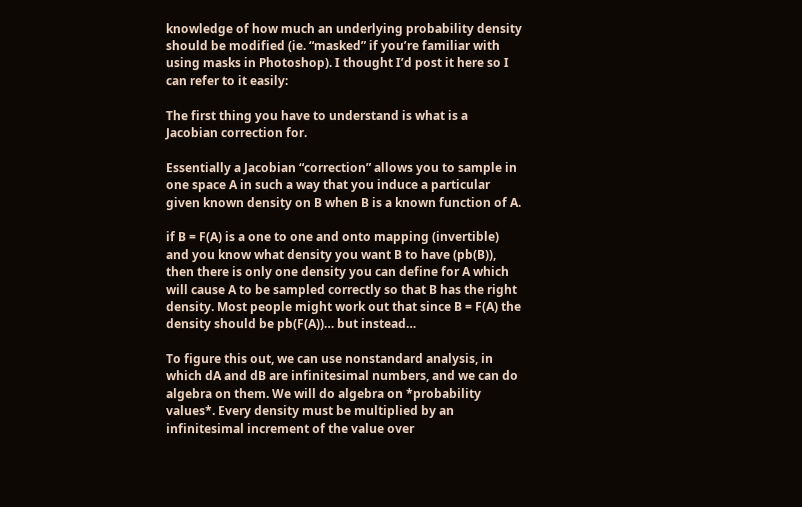knowledge of how much an underlying probability density should be modified (ie. “masked” if you’re familiar with using masks in Photoshop). I thought I’d post it here so I can refer to it easily:

The first thing you have to understand is what is a Jacobian correction for.

Essentially a Jacobian “correction” allows you to sample in one space A in such a way that you induce a particular given known density on B when B is a known function of A.

if B = F(A) is a one to one and onto mapping (invertible) and you know what density you want B to have (pb(B)), then there is only one density you can define for A which will cause A to be sampled correctly so that B has the right density. Most people might work out that since B = F(A) the density should be pb(F(A))… but instead…

To figure this out, we can use nonstandard analysis, in which dA and dB are infinitesimal numbers, and we can do algebra on them. We will do algebra on *probability values*. Every density must be multiplied by an infinitesimal increment of the value over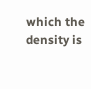which the density is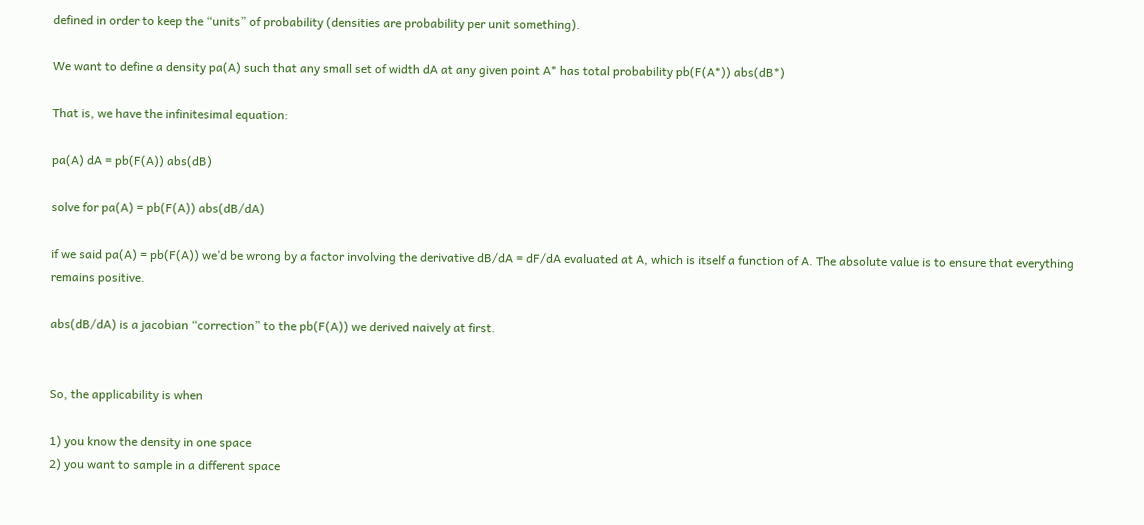defined in order to keep the “units” of probability (densities are probability per unit something).

We want to define a density pa(A) such that any small set of width dA at any given point A* has total probability pb(F(A*)) abs(dB*)

That is, we have the infinitesimal equation:

pa(A) dA = pb(F(A)) abs(dB)

solve for pa(A) = pb(F(A)) abs(dB/dA)

if we said pa(A) = pb(F(A)) we’d be wrong by a factor involving the derivative dB/dA = dF/dA evaluated at A, which is itself a function of A. The absolute value is to ensure that everything remains positive.

abs(dB/dA) is a jacobian “correction” to the pb(F(A)) we derived naively at first.


So, the applicability is when

1) you know the density in one space
2) you want to sample in a different space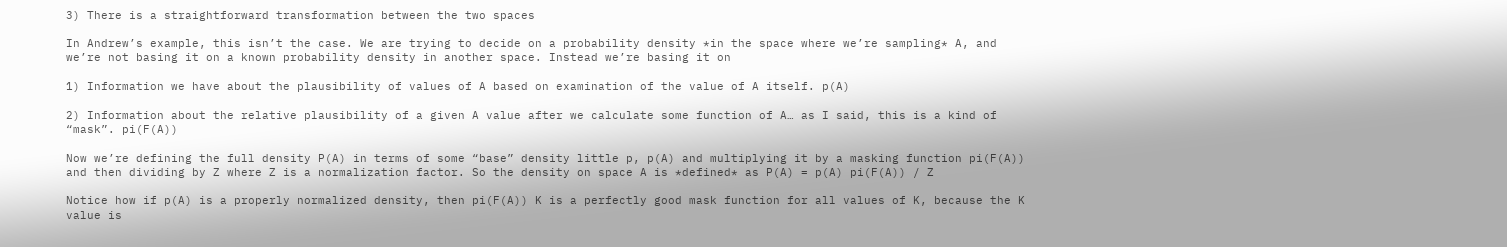3) There is a straightforward transformation between the two spaces

In Andrew’s example, this isn’t the case. We are trying to decide on a probability density *in the space where we’re sampling* A, and we’re not basing it on a known probability density in another space. Instead we’re basing it on

1) Information we have about the plausibility of values of A based on examination of the value of A itself. p(A)

2) Information about the relative plausibility of a given A value after we calculate some function of A… as I said, this is a kind of “mask”. pi(F(A))

Now we’re defining the full density P(A) in terms of some “base” density little p, p(A) and multiplying it by a masking function pi(F(A)) and then dividing by Z where Z is a normalization factor. So the density on space A is *defined* as P(A) = p(A) pi(F(A)) / Z

Notice how if p(A) is a properly normalized density, then pi(F(A)) K is a perfectly good mask function for all values of K, because the K value is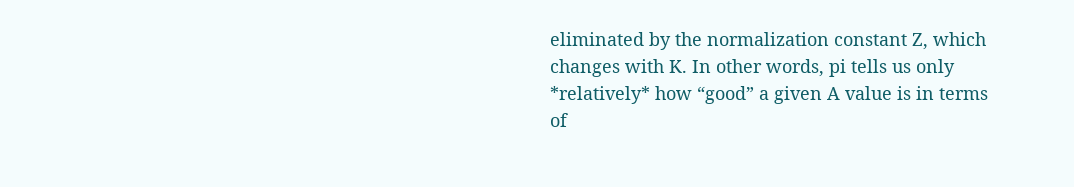eliminated by the normalization constant Z, which changes with K. In other words, pi tells us only *relatively* how “good” a given A value is in terms of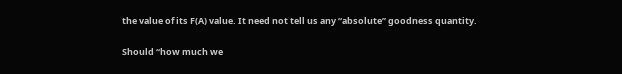the value of its F(A) value. It need not tell us any “absolute” goodness quantity.

Should “how much we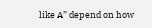like A” depend on how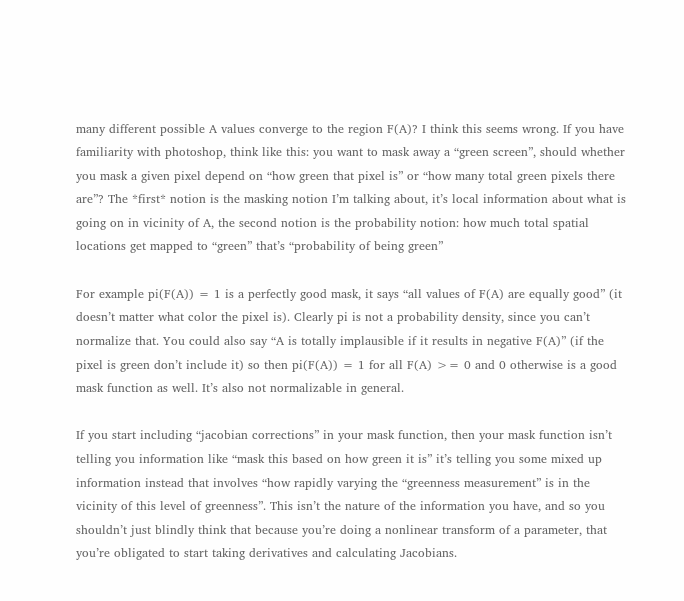many different possible A values converge to the region F(A)? I think this seems wrong. If you have familiarity with photoshop, think like this: you want to mask away a “green screen”, should whether you mask a given pixel depend on “how green that pixel is” or “how many total green pixels there are”? The *first* notion is the masking notion I’m talking about, it’s local information about what is going on in vicinity of A, the second notion is the probability notion: how much total spatial locations get mapped to “green” that’s “probability of being green”

For example pi(F(A)) = 1 is a perfectly good mask, it says “all values of F(A) are equally good” (it doesn’t matter what color the pixel is). Clearly pi is not a probability density, since you can’t normalize that. You could also say “A is totally implausible if it results in negative F(A)” (if the pixel is green don’t include it) so then pi(F(A)) = 1 for all F(A) >= 0 and 0 otherwise is a good mask function as well. It’s also not normalizable in general.

If you start including “jacobian corrections” in your mask function, then your mask function isn’t telling you information like “mask this based on how green it is” it’s telling you some mixed up information instead that involves “how rapidly varying the “greenness measurement” is in the vicinity of this level of greenness”. This isn’t the nature of the information you have, and so you shouldn’t just blindly think that because you’re doing a nonlinear transform of a parameter, that you’re obligated to start taking derivatives and calculating Jacobians.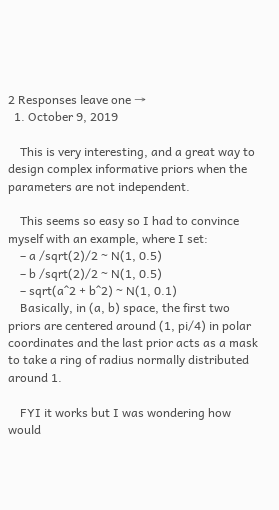2 Responses leave one →
  1. October 9, 2019

    This is very interesting, and a great way to design complex informative priors when the parameters are not independent.

    This seems so easy so I had to convince myself with an example, where I set:
    – a /sqrt(2)/2 ~ N(1, 0.5)
    – b /sqrt(2)/2 ~ N(1, 0.5)
    – sqrt(a^2 + b^2) ~ N(1, 0.1)
    Basically, in (a, b) space, the first two priors are centered around (1, pi/4) in polar coordinates and the last prior acts as a mask to take a ring of radius normally distributed around 1.

    FYI it works but I was wondering how would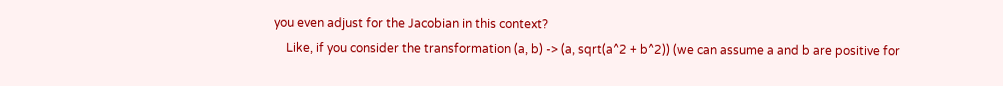you even adjust for the Jacobian in this context?
    Like, if you consider the transformation (a, b) -> (a, sqrt(a^2 + b^2)) (we can assume a and b are positive for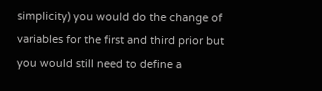simplicity) you would do the change of variables for the first and third prior but you would still need to define a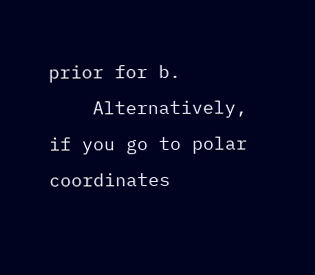prior for b.
    Alternatively, if you go to polar coordinates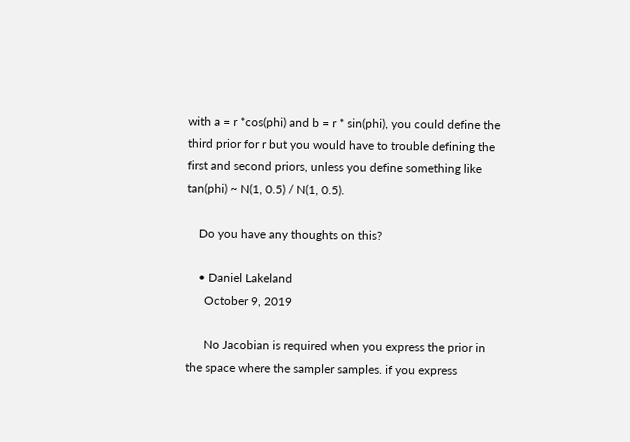with a = r *cos(phi) and b = r * sin(phi), you could define the third prior for r but you would have to trouble defining the first and second priors, unless you define something like tan(phi) ~ N(1, 0.5) / N(1, 0.5).

    Do you have any thoughts on this?

    • Daniel Lakeland
      October 9, 2019

      No Jacobian is required when you express the prior in the space where the sampler samples. if you express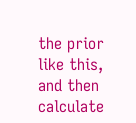the prior like this, and then calculate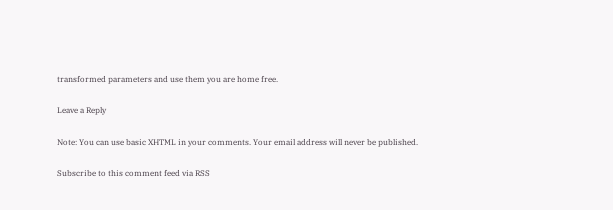transformed parameters and use them you are home free.

Leave a Reply

Note: You can use basic XHTML in your comments. Your email address will never be published.

Subscribe to this comment feed via RSS